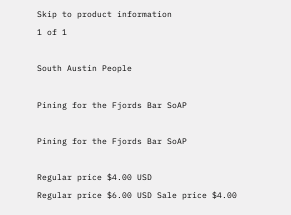Skip to product information
1 of 1

South Austin People

Pining for the Fjords Bar SoAP

Pining for the Fjords Bar SoAP

Regular price $4.00 USD
Regular price $6.00 USD Sale price $4.00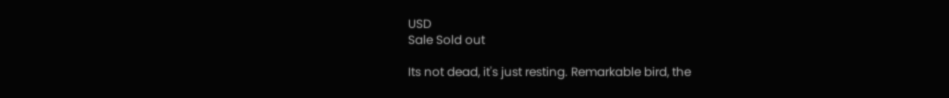USD
Sale Sold out

Its not dead, it's just resting. Remarkable bird, the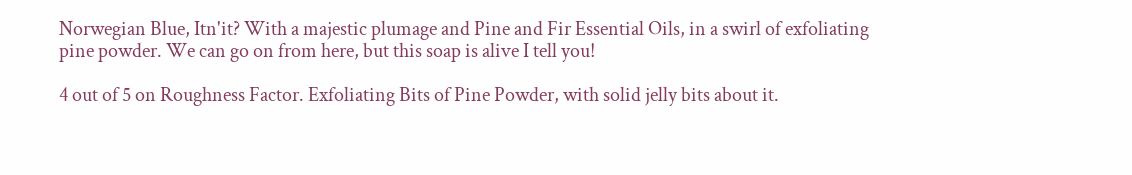Norwegian Blue, Itn'it? With a majestic plumage and Pine and Fir Essential Oils, in a swirl of exfoliating pine powder. We can go on from here, but this soap is alive I tell you!

4 out of 5 on Roughness Factor. Exfoliating Bits of Pine Powder, with solid jelly bits about it.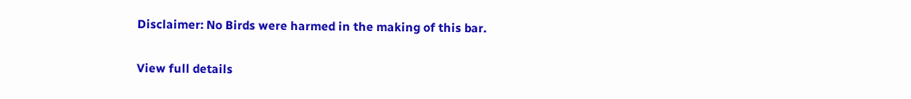Disclaimer: No Birds were harmed in the making of this bar.

View full details